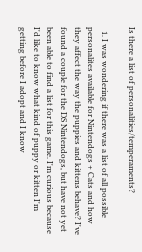Is there a list of personalities/temperaments?

  1. I was wondering if there was a list of all possible personalites available for Nintendogs + Cats and how they affect the way the puppies and kittens behave? I've found a couple for the DS Nintendogs, but have not yet been able to find a list for this game. I'm curious because I'd like to know what kind of puppy or kitten I'm getting before I adopt and I know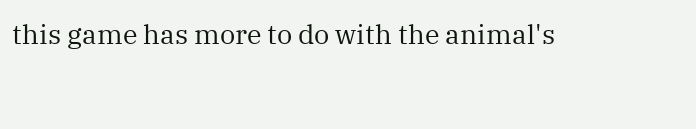this game has more to do with the animal's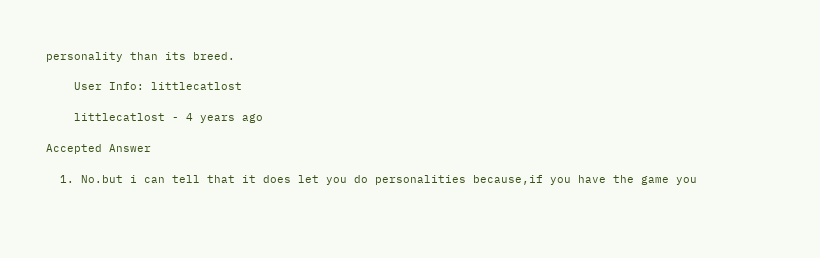personality than its breed.

    User Info: littlecatlost

    littlecatlost - 4 years ago

Accepted Answer

  1. No.but i can tell that it does let you do personalities because,if you have the game you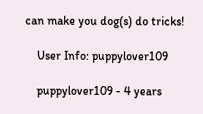can make you dog(s) do tricks!

    User Info: puppylover109

    puppylover109 - 4 years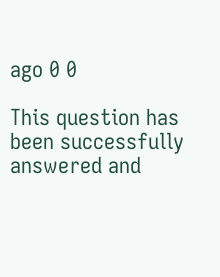ago 0 0

This question has been successfully answered and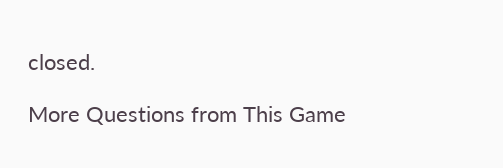closed.

More Questions from This Game